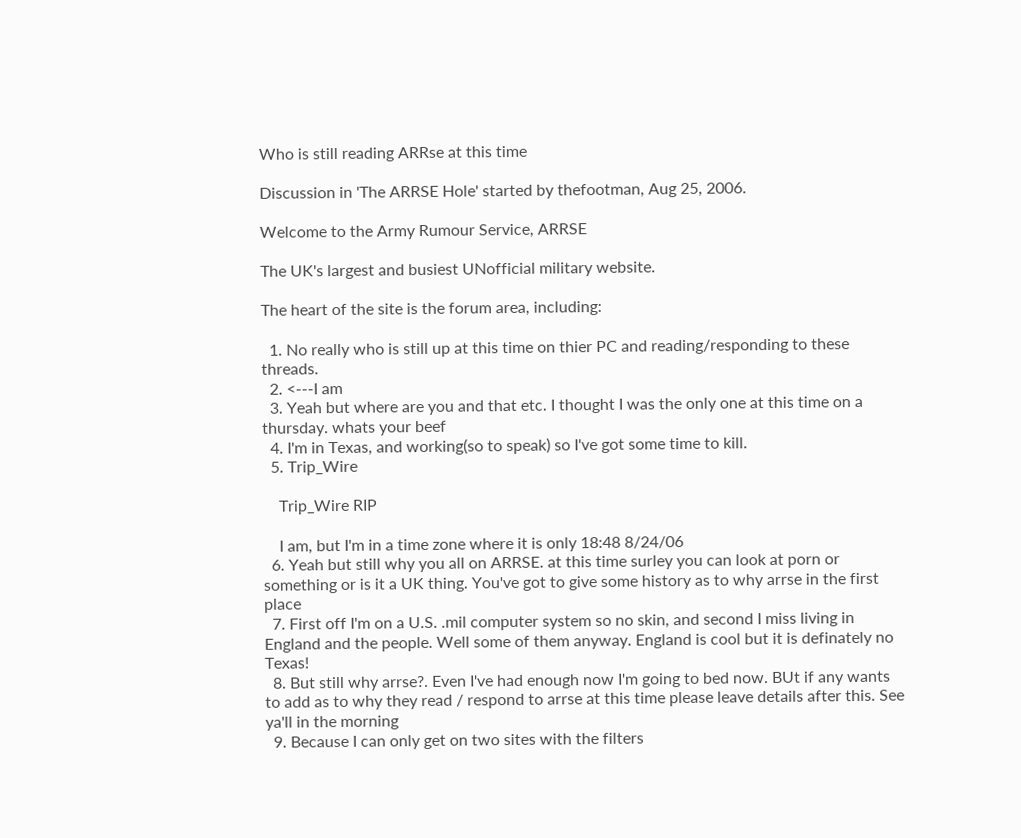Who is still reading ARRse at this time

Discussion in 'The ARRSE Hole' started by thefootman, Aug 25, 2006.

Welcome to the Army Rumour Service, ARRSE

The UK's largest and busiest UNofficial military website.

The heart of the site is the forum area, including:

  1. No really who is still up at this time on thier PC and reading/responding to these threads.
  2. <---I am
  3. Yeah but where are you and that etc. I thought I was the only one at this time on a thursday. whats your beef
  4. I'm in Texas, and working(so to speak) so I've got some time to kill.
  5. Trip_Wire

    Trip_Wire RIP

    I am, but I'm in a time zone where it is only 18:48 8/24/06
  6. Yeah but still why you all on ARRSE. at this time surley you can look at porn or something or is it a UK thing. You've got to give some history as to why arrse in the first place
  7. First off I'm on a U.S. .mil computer system so no skin, and second I miss living in England and the people. Well some of them anyway. England is cool but it is definately no Texas!
  8. But still why arrse?. Even I've had enough now I'm going to bed now. BUt if any wants to add as to why they read / respond to arrse at this time please leave details after this. See ya'll in the morning
  9. Because I can only get on two sites with the filters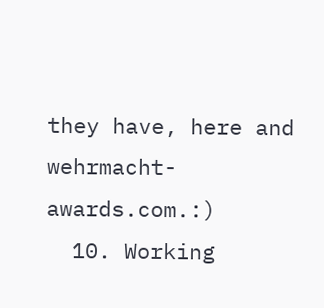they have, here and wehrmacht-awards.com.:)
  10. Working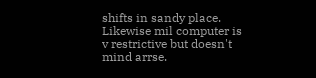shifts in sandy place. Likewise mil computer is v restrictive but doesn't mind arrse.